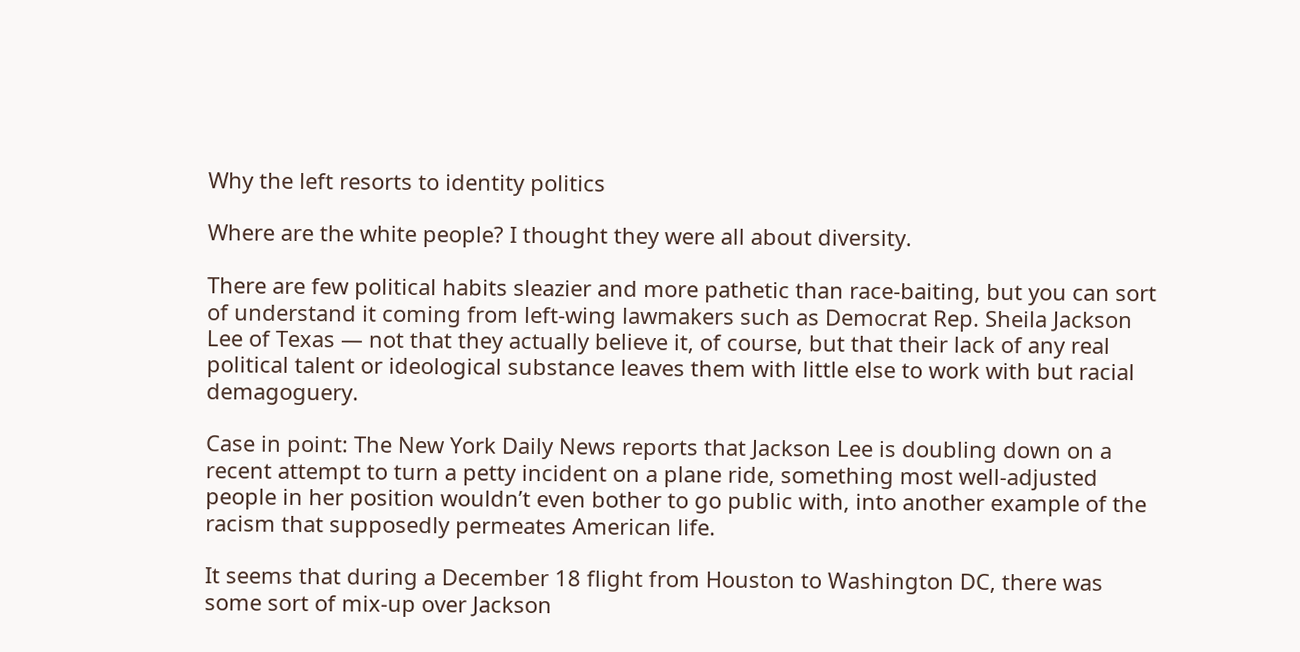Why the left resorts to identity politics

Where are the white people? I thought they were all about diversity.

There are few political habits sleazier and more pathetic than race-baiting, but you can sort of understand it coming from left-wing lawmakers such as Democrat Rep. Sheila Jackson Lee of Texas — not that they actually believe it, of course, but that their lack of any real political talent or ideological substance leaves them with little else to work with but racial demagoguery.

Case in point: The New York Daily News reports that Jackson Lee is doubling down on a recent attempt to turn a petty incident on a plane ride, something most well-adjusted people in her position wouldn’t even bother to go public with, into another example of the racism that supposedly permeates American life.

It seems that during a December 18 flight from Houston to Washington DC, there was some sort of mix-up over Jackson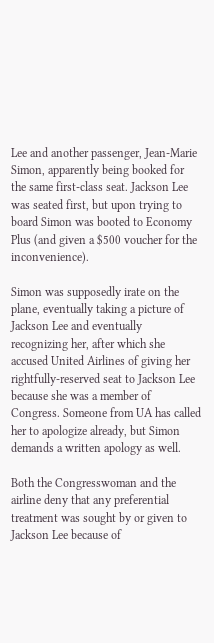Lee and another passenger, Jean-Marie Simon, apparently being booked for the same first-class seat. Jackson Lee was seated first, but upon trying to board Simon was booted to Economy Plus (and given a $500 voucher for the inconvenience).

Simon was supposedly irate on the plane, eventually taking a picture of Jackson Lee and eventually recognizing her, after which she accused United Airlines of giving her rightfully-reserved seat to Jackson Lee because she was a member of Congress. Someone from UA has called her to apologize already, but Simon demands a written apology as well.

Both the Congresswoman and the airline deny that any preferential treatment was sought by or given to Jackson Lee because of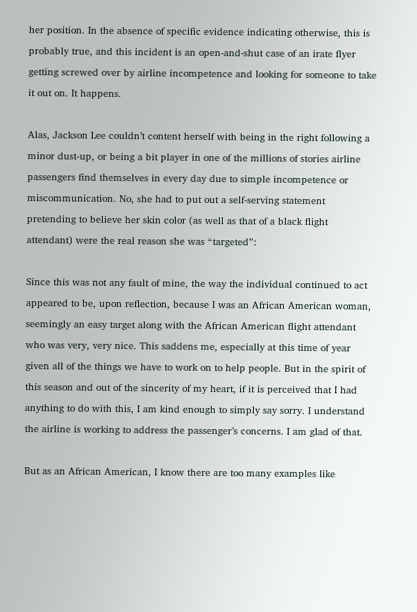her position. In the absence of specific evidence indicating otherwise, this is probably true, and this incident is an open-and-shut case of an irate flyer getting screwed over by airline incompetence and looking for someone to take it out on. It happens.

Alas, Jackson Lee couldn’t content herself with being in the right following a minor dust-up, or being a bit player in one of the millions of stories airline passengers find themselves in every day due to simple incompetence or miscommunication. No, she had to put out a self-serving statement pretending to believe her skin color (as well as that of a black flight attendant) were the real reason she was “targeted”:

Since this was not any fault of mine, the way the individual continued to act appeared to be, upon reflection, because I was an African American woman, seemingly an easy target along with the African American flight attendant who was very, very nice. This saddens me, especially at this time of year given all of the things we have to work on to help people. But in the spirit of this season and out of the sincerity of my heart, if it is perceived that I had anything to do with this, I am kind enough to simply say sorry. I understand the airline is working to address the passenger’s concerns. I am glad of that.

But as an African American, I know there are too many examples like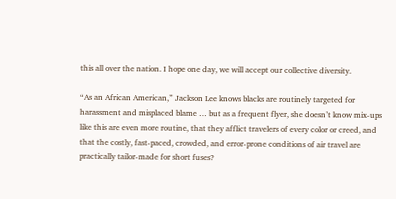this all over the nation. I hope one day, we will accept our collective diversity.

“As an African American,” Jackson Lee knows blacks are routinely targeted for harassment and misplaced blame … but as a frequent flyer, she doesn’t know mix-ups like this are even more routine, that they afflict travelers of every color or creed, and that the costly, fast-paced, crowded, and error-prone conditions of air travel are practically tailor-made for short fuses?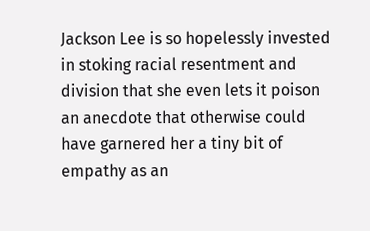Jackson Lee is so hopelessly invested in stoking racial resentment and division that she even lets it poison an anecdote that otherwise could have garnered her a tiny bit of empathy as an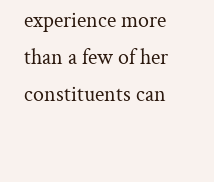experience more than a few of her constituents can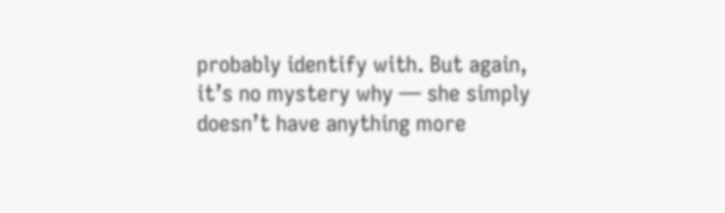probably identify with. But again, it’s no mystery why — she simply doesn’t have anything more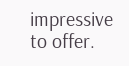impressive to offer.